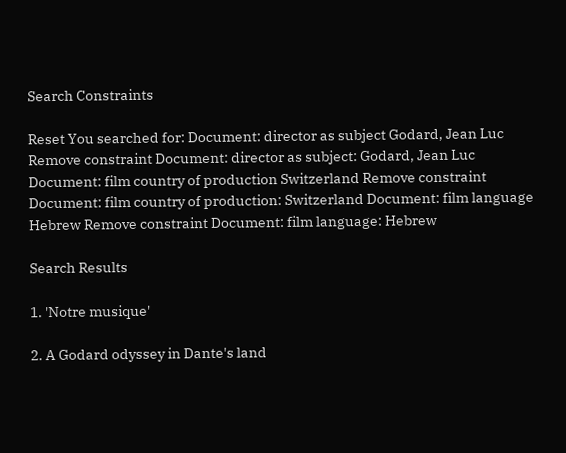Search Constraints

Reset You searched for: Document: director as subject Godard, Jean Luc Remove constraint Document: director as subject: Godard, Jean Luc Document: film country of production Switzerland Remove constraint Document: film country of production: Switzerland Document: film language Hebrew Remove constraint Document: film language: Hebrew

Search Results

1. 'Notre musique'

2. A Godard odyssey in Dante's land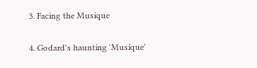3. Facing the Musique

4. Godard's haunting 'Musique'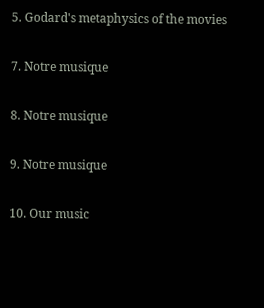5. Godard's metaphysics of the movies

7. Notre musique

8. Notre musique

9. Notre musique

10. Our music